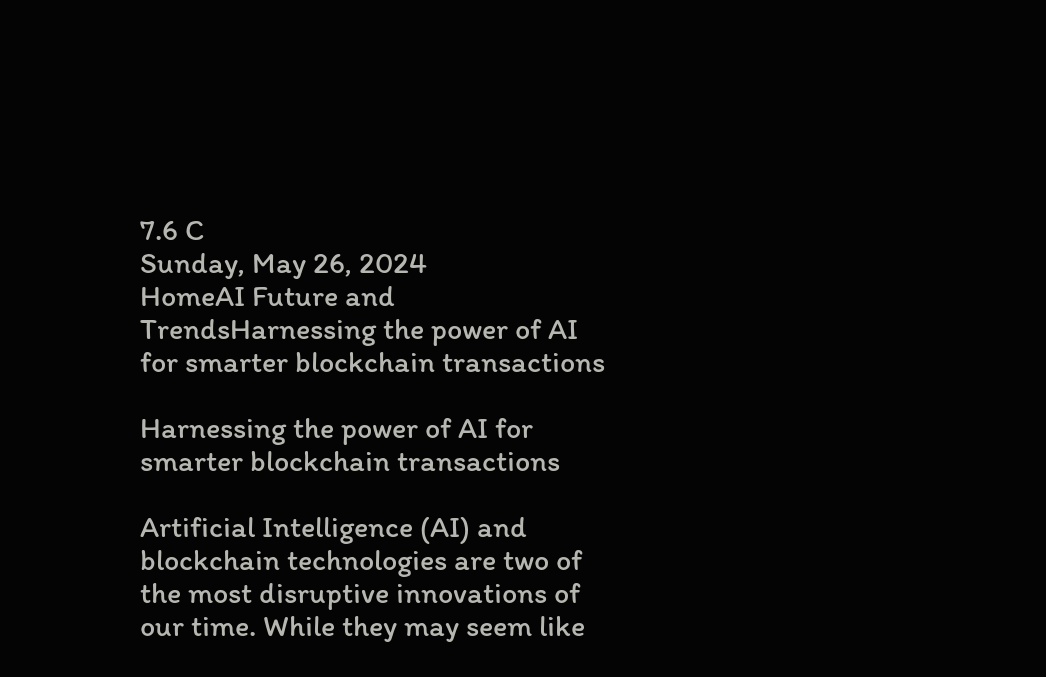7.6 C
Sunday, May 26, 2024
HomeAI Future and TrendsHarnessing the power of AI for smarter blockchain transactions

Harnessing the power of AI for smarter blockchain transactions

Artificial Intelligence (AI) and blockchain technologies are two of the most disruptive innovations of our time. While they may seem like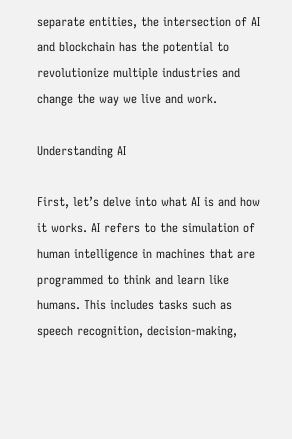separate entities, the intersection of AI and blockchain has the potential to revolutionize multiple industries and change the way we live and work.

Understanding AI

First, let’s delve into what AI is and how it works. AI refers to the simulation of human intelligence in machines that are programmed to think and learn like humans. This includes tasks such as speech recognition, decision-making,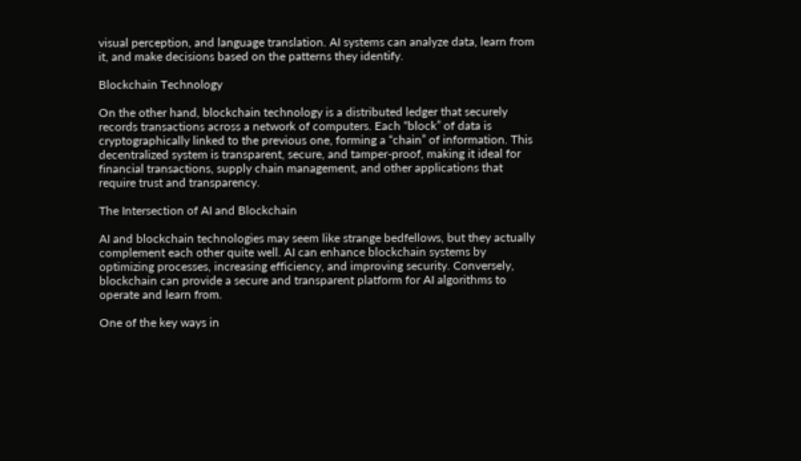visual perception, and language translation. AI systems can analyze data, learn from it, and make decisions based on the patterns they identify.

Blockchain Technology

On the other hand, blockchain technology is a distributed ledger that securely records transactions across a network of computers. Each “block” of data is cryptographically linked to the previous one, forming a “chain” of information. This decentralized system is transparent, secure, and tamper-proof, making it ideal for financial transactions, supply chain management, and other applications that require trust and transparency.

The Intersection of AI and Blockchain

AI and blockchain technologies may seem like strange bedfellows, but they actually complement each other quite well. AI can enhance blockchain systems by optimizing processes, increasing efficiency, and improving security. Conversely, blockchain can provide a secure and transparent platform for AI algorithms to operate and learn from.

One of the key ways in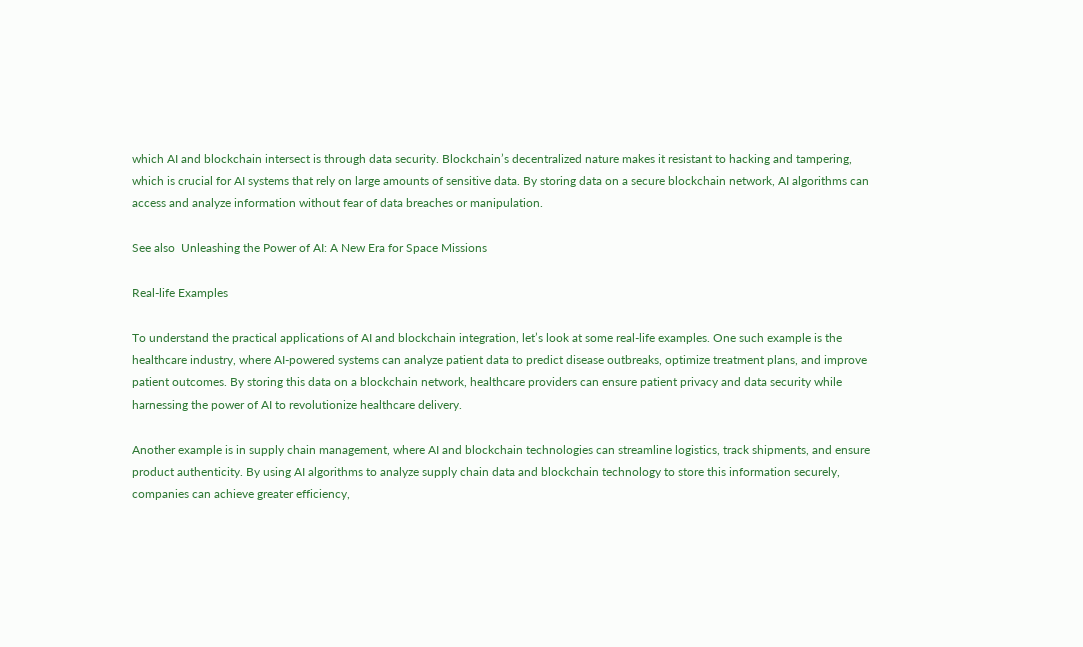which AI and blockchain intersect is through data security. Blockchain’s decentralized nature makes it resistant to hacking and tampering, which is crucial for AI systems that rely on large amounts of sensitive data. By storing data on a secure blockchain network, AI algorithms can access and analyze information without fear of data breaches or manipulation.

See also  Unleashing the Power of AI: A New Era for Space Missions

Real-life Examples

To understand the practical applications of AI and blockchain integration, let’s look at some real-life examples. One such example is the healthcare industry, where AI-powered systems can analyze patient data to predict disease outbreaks, optimize treatment plans, and improve patient outcomes. By storing this data on a blockchain network, healthcare providers can ensure patient privacy and data security while harnessing the power of AI to revolutionize healthcare delivery.

Another example is in supply chain management, where AI and blockchain technologies can streamline logistics, track shipments, and ensure product authenticity. By using AI algorithms to analyze supply chain data and blockchain technology to store this information securely, companies can achieve greater efficiency,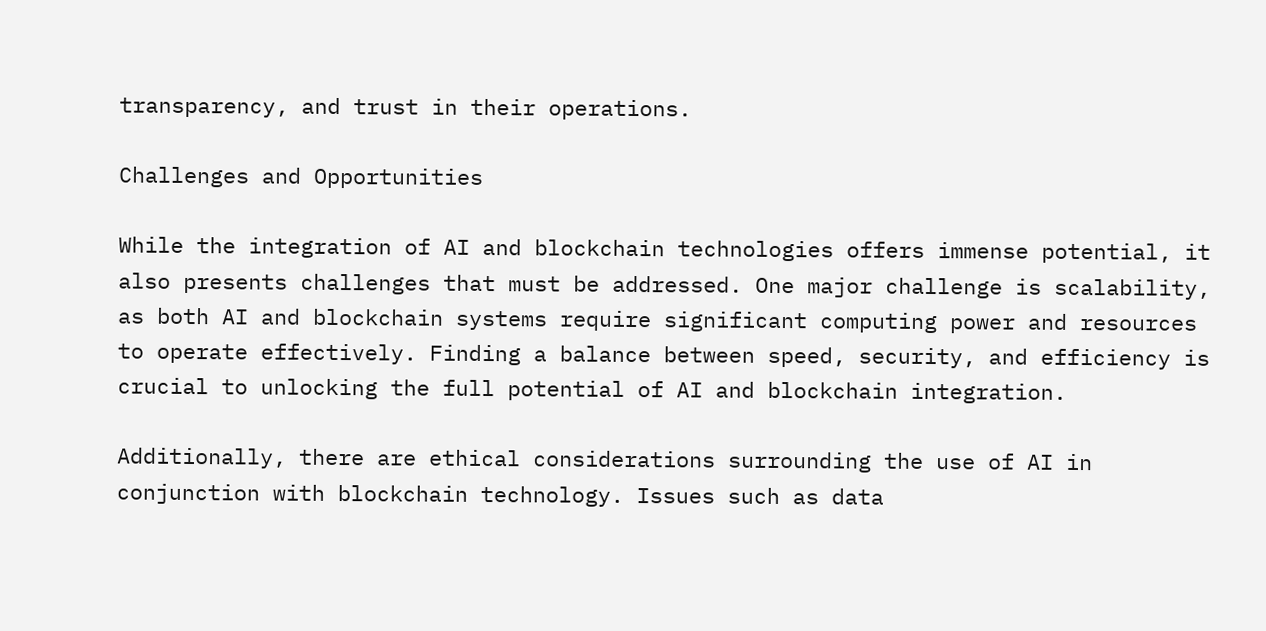transparency, and trust in their operations.

Challenges and Opportunities

While the integration of AI and blockchain technologies offers immense potential, it also presents challenges that must be addressed. One major challenge is scalability, as both AI and blockchain systems require significant computing power and resources to operate effectively. Finding a balance between speed, security, and efficiency is crucial to unlocking the full potential of AI and blockchain integration.

Additionally, there are ethical considerations surrounding the use of AI in conjunction with blockchain technology. Issues such as data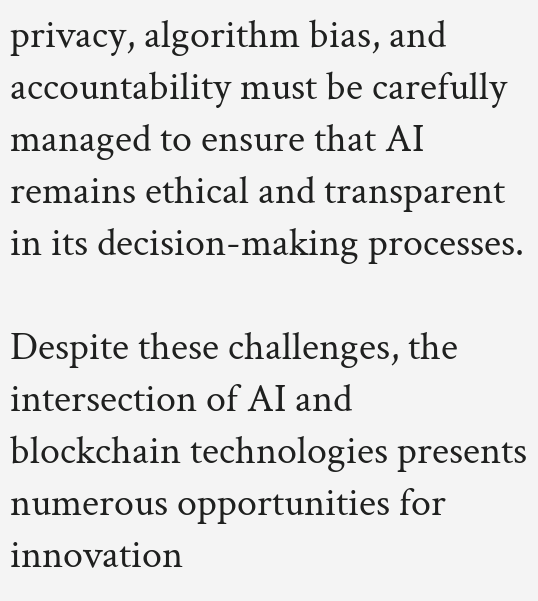privacy, algorithm bias, and accountability must be carefully managed to ensure that AI remains ethical and transparent in its decision-making processes.

Despite these challenges, the intersection of AI and blockchain technologies presents numerous opportunities for innovation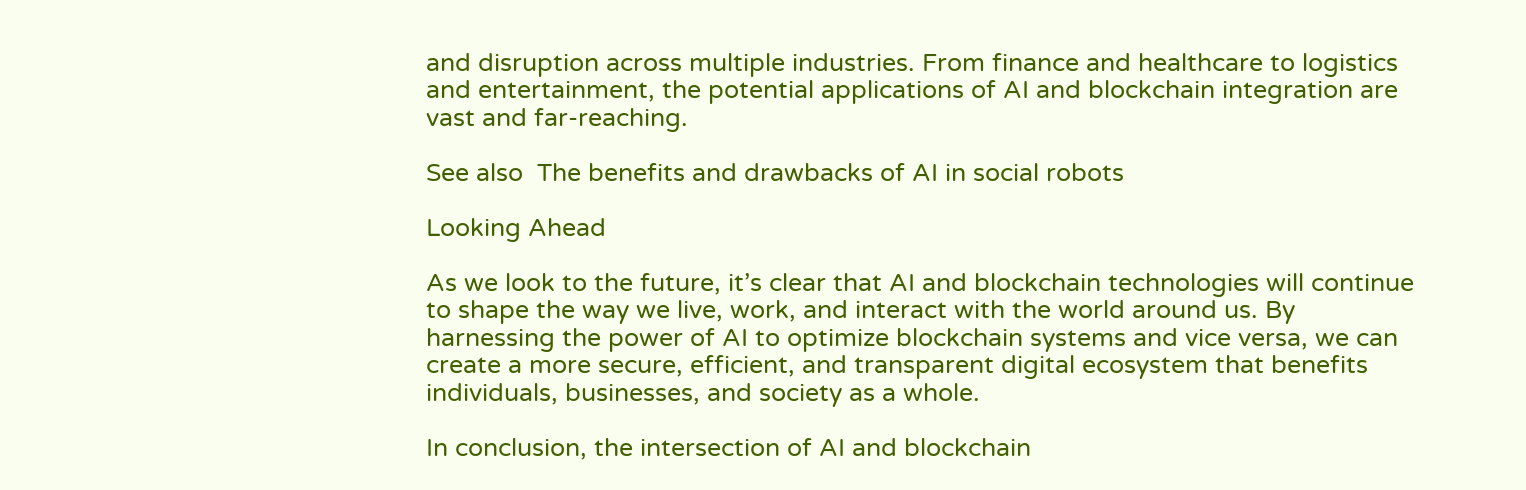and disruption across multiple industries. From finance and healthcare to logistics and entertainment, the potential applications of AI and blockchain integration are vast and far-reaching.

See also  The benefits and drawbacks of AI in social robots

Looking Ahead

As we look to the future, it’s clear that AI and blockchain technologies will continue to shape the way we live, work, and interact with the world around us. By harnessing the power of AI to optimize blockchain systems and vice versa, we can create a more secure, efficient, and transparent digital ecosystem that benefits individuals, businesses, and society as a whole.

In conclusion, the intersection of AI and blockchain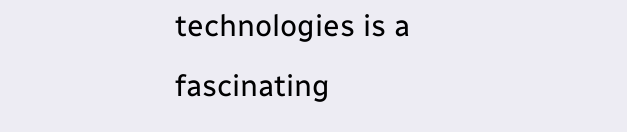technologies is a fascinating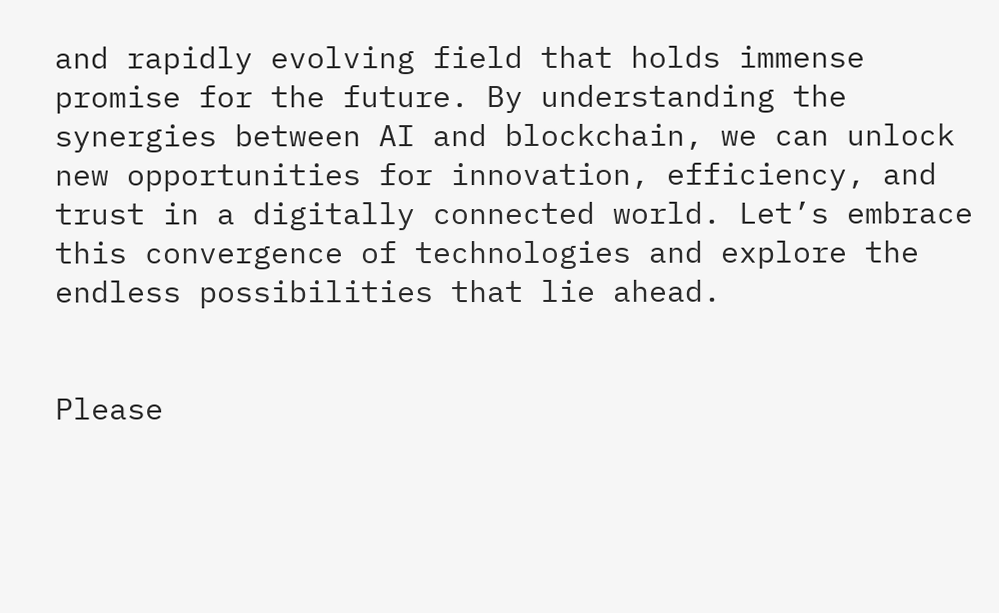and rapidly evolving field that holds immense promise for the future. By understanding the synergies between AI and blockchain, we can unlock new opportunities for innovation, efficiency, and trust in a digitally connected world. Let’s embrace this convergence of technologies and explore the endless possibilities that lie ahead.


Please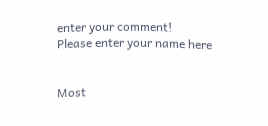enter your comment!
Please enter your name here


Most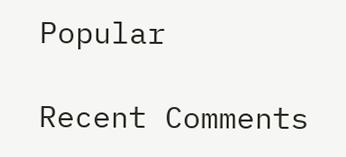Popular

Recent Comments